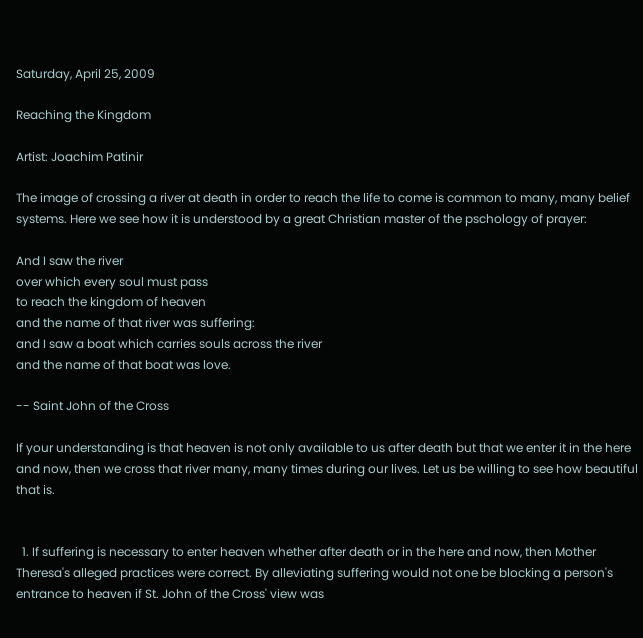Saturday, April 25, 2009

Reaching the Kingdom

Artist: Joachim Patinir

The image of crossing a river at death in order to reach the life to come is common to many, many belief systems. Here we see how it is understood by a great Christian master of the pschology of prayer:

And I saw the river
over which every soul must pass
to reach the kingdom of heaven
and the name of that river was suffering:
and I saw a boat which carries souls across the river
and the name of that boat was love.

-- Saint John of the Cross

If your understanding is that heaven is not only available to us after death but that we enter it in the here and now, then we cross that river many, many times during our lives. Let us be willing to see how beautiful that is.


  1. If suffering is necessary to enter heaven whether after death or in the here and now, then Mother Theresa's alleged practices were correct. By alleviating suffering would not one be blocking a person's entrance to heaven if St. John of the Cross' view was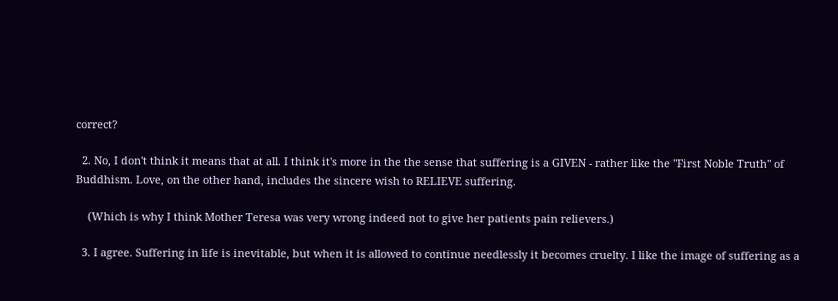correct?

  2. No, I don't think it means that at all. I think it's more in the the sense that suffering is a GIVEN - rather like the "First Noble Truth" of Buddhism. Love, on the other hand, includes the sincere wish to RELIEVE suffering.

    (Which is why I think Mother Teresa was very wrong indeed not to give her patients pain relievers.)

  3. I agree. Suffering in life is inevitable, but when it is allowed to continue needlessly it becomes cruelty. I like the image of suffering as a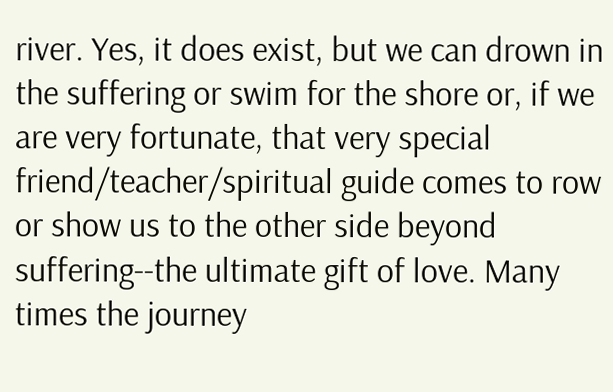river. Yes, it does exist, but we can drown in the suffering or swim for the shore or, if we are very fortunate, that very special friend/teacher/spiritual guide comes to row or show us to the other side beyond suffering--the ultimate gift of love. Many times the journey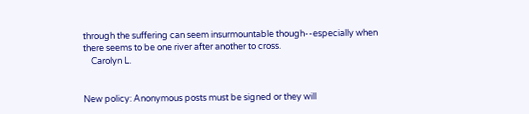through the suffering can seem insurmountable though--especially when there seems to be one river after another to cross.
    Carolyn L.


New policy: Anonymous posts must be signed or they will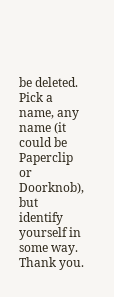be deleted. Pick a name, any name (it could be Paperclip or Doorknob), but identify yourself in some way. Thank you.